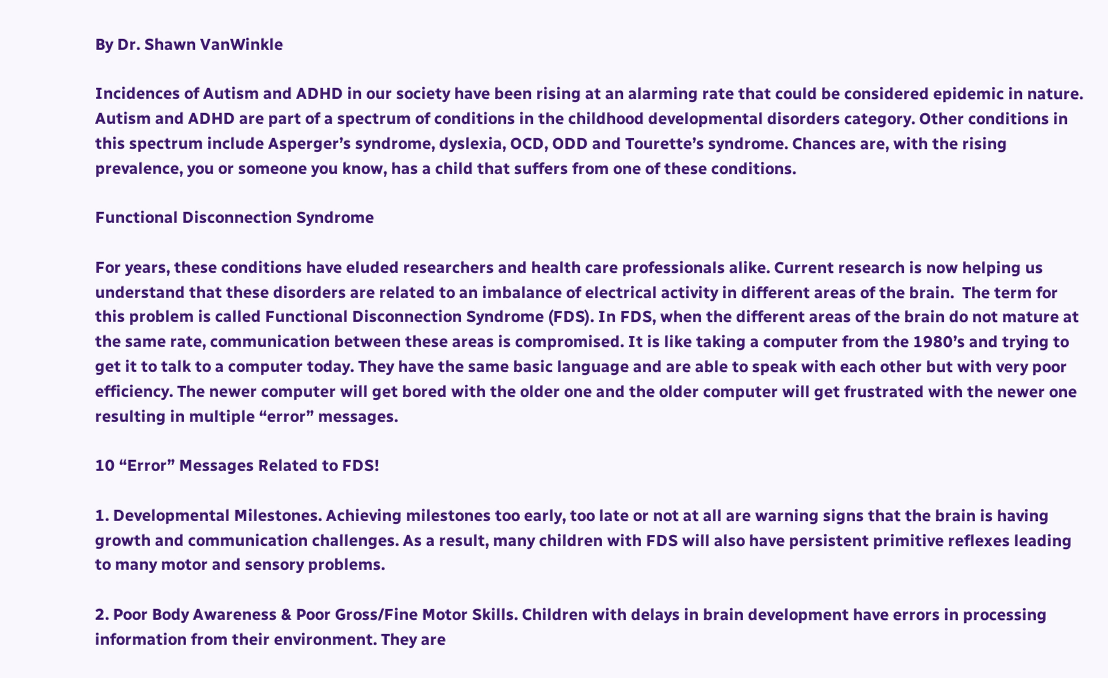By Dr. Shawn VanWinkle

Incidences of Autism and ADHD in our society have been rising at an alarming rate that could be considered epidemic in nature. Autism and ADHD are part of a spectrum of conditions in the childhood developmental disorders category. Other conditions in this spectrum include Asperger’s syndrome, dyslexia, OCD, ODD and Tourette’s syndrome. Chances are, with the rising prevalence, you or someone you know, has a child that suffers from one of these conditions.

Functional Disconnection Syndrome

For years, these conditions have eluded researchers and health care professionals alike. Current research is now helping us understand that these disorders are related to an imbalance of electrical activity in different areas of the brain.  The term for this problem is called Functional Disconnection Syndrome (FDS). In FDS, when the different areas of the brain do not mature at the same rate, communication between these areas is compromised. It is like taking a computer from the 1980’s and trying to get it to talk to a computer today. They have the same basic language and are able to speak with each other but with very poor efficiency. The newer computer will get bored with the older one and the older computer will get frustrated with the newer one resulting in multiple “error” messages.

10 “Error” Messages Related to FDS!

1. Developmental Milestones. Achieving milestones too early, too late or not at all are warning signs that the brain is having growth and communication challenges. As a result, many children with FDS will also have persistent primitive reflexes leading to many motor and sensory problems.

2. Poor Body Awareness & Poor Gross/Fine Motor Skills. Children with delays in brain development have errors in processing information from their environment. They are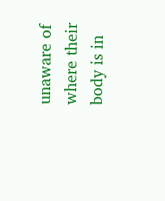unaware of where their body is in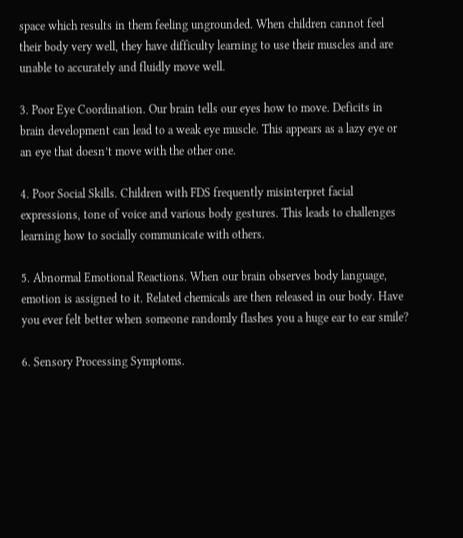space which results in them feeling ungrounded. When children cannot feel their body very well, they have difficulty learning to use their muscles and are unable to accurately and fluidly move well.

3. Poor Eye Coordination. Our brain tells our eyes how to move. Deficits in brain development can lead to a weak eye muscle. This appears as a lazy eye or an eye that doesn’t move with the other one.

4. Poor Social Skills. Children with FDS frequently misinterpret facial expressions, tone of voice and various body gestures. This leads to challenges learning how to socially communicate with others.

5. Abnormal Emotional Reactions. When our brain observes body language, emotion is assigned to it. Related chemicals are then released in our body. Have you ever felt better when someone randomly flashes you a huge ear to ear smile?

6. Sensory Processing Symptoms.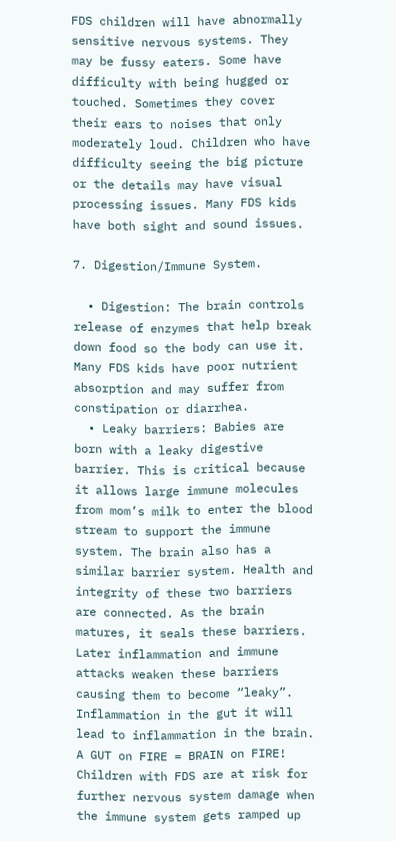FDS children will have abnormally sensitive nervous systems. They may be fussy eaters. Some have difficulty with being hugged or touched. Sometimes they cover their ears to noises that only moderately loud. Children who have difficulty seeing the big picture or the details may have visual processing issues. Many FDS kids have both sight and sound issues.

7. Digestion/Immune System.

  • Digestion: The brain controls release of enzymes that help break down food so the body can use it. Many FDS kids have poor nutrient absorption and may suffer from constipation or diarrhea.
  • Leaky barriers: Babies are born with a leaky digestive barrier. This is critical because it allows large immune molecules from mom’s milk to enter the blood stream to support the immune system. The brain also has a similar barrier system. Health and integrity of these two barriers are connected. As the brain matures, it seals these barriers. Later inflammation and immune attacks weaken these barriers causing them to become “leaky”. Inflammation in the gut it will lead to inflammation in the brain. A GUT on FIRE = BRAIN on FIRE! Children with FDS are at risk for further nervous system damage when the immune system gets ramped up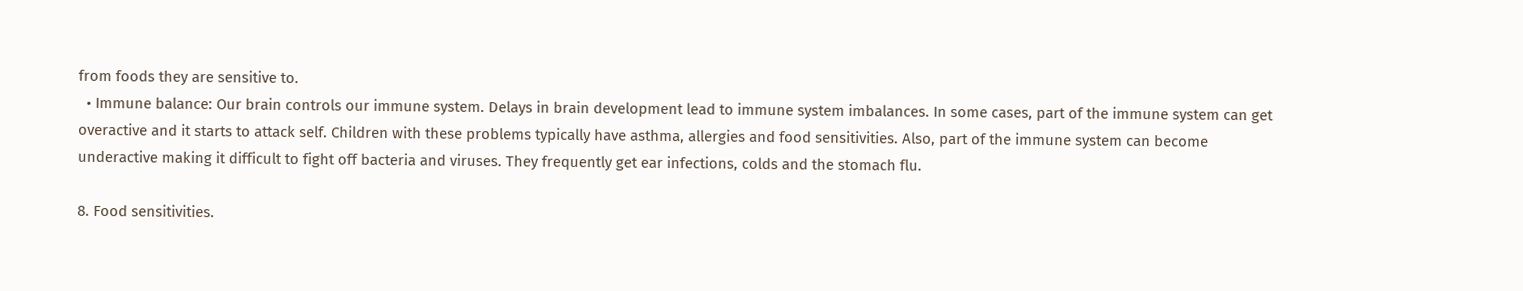from foods they are sensitive to.
  • Immune balance: Our brain controls our immune system. Delays in brain development lead to immune system imbalances. In some cases, part of the immune system can get overactive and it starts to attack self. Children with these problems typically have asthma, allergies and food sensitivities. Also, part of the immune system can become underactive making it difficult to fight off bacteria and viruses. They frequently get ear infections, colds and the stomach flu.

8. Food sensitivities.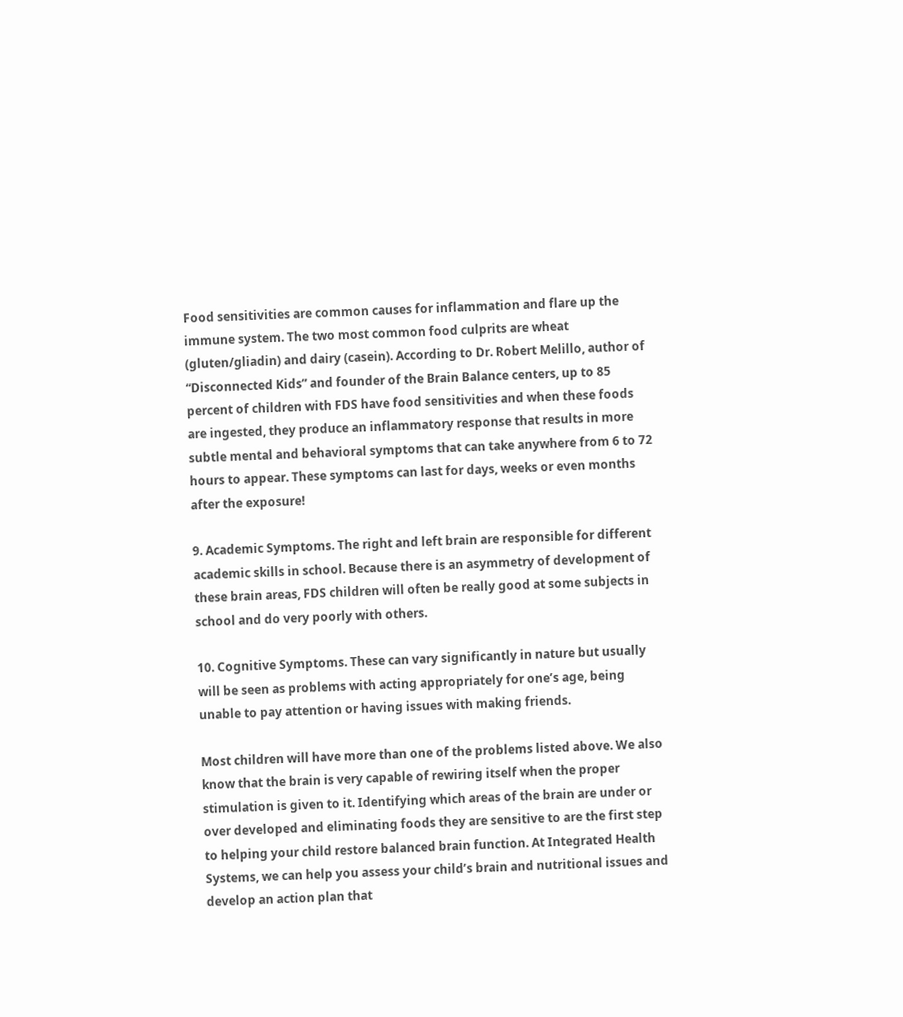Food sensitivities are common causes for inflammation and flare up the immune system. The two most common food culprits are wheat (gluten/gliadin) and dairy (casein). According to Dr. Robert Melillo, author of “Disconnected Kids” and founder of the Brain Balance centers, up to 85 percent of children with FDS have food sensitivities and when these foods are ingested, they produce an inflammatory response that results in more subtle mental and behavioral symptoms that can take anywhere from 6 to 72 hours to appear. These symptoms can last for days, weeks or even months after the exposure!

9. Academic Symptoms. The right and left brain are responsible for different academic skills in school. Because there is an asymmetry of development of these brain areas, FDS children will often be really good at some subjects in school and do very poorly with others.

10. Cognitive Symptoms. These can vary significantly in nature but usually will be seen as problems with acting appropriately for one’s age, being unable to pay attention or having issues with making friends.

Most children will have more than one of the problems listed above. We also know that the brain is very capable of rewiring itself when the proper stimulation is given to it. Identifying which areas of the brain are under or over developed and eliminating foods they are sensitive to are the first step to helping your child restore balanced brain function. At Integrated Health Systems, we can help you assess your child’s brain and nutritional issues and develop an action plan that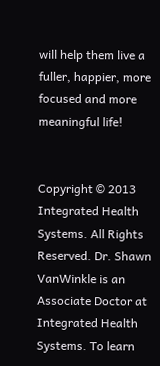will help them live a fuller, happier, more focused and more meaningful life!


Copyright © 2013 Integrated Health Systems. All Rights Reserved. Dr. Shawn VanWinkle is an Associate Doctor at Integrated Health Systems. To learn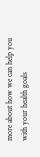more about how we can help you with your health goals